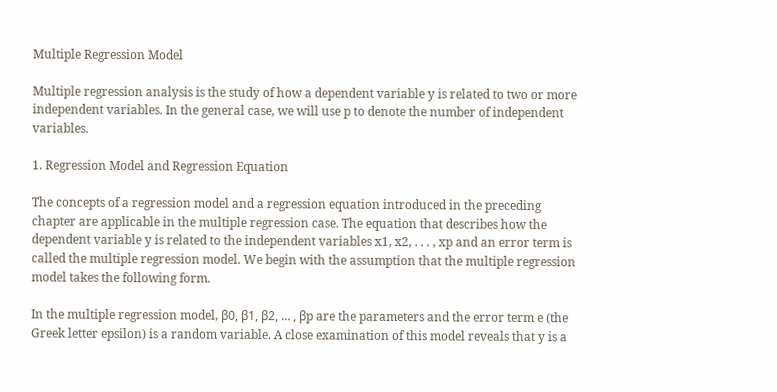Multiple Regression Model

Multiple regression analysis is the study of how a dependent variable y is related to two or more independent variables. In the general case, we will use p to denote the number of independent variables.

1. Regression Model and Regression Equation

The concepts of a regression model and a regression equation introduced in the preceding chapter are applicable in the multiple regression case. The equation that describes how the dependent variable y is related to the independent variables x1, x2, . . . , xp and an error term is called the multiple regression model. We begin with the assumption that the multiple regression model takes the following form.

In the multiple regression model, β0, β1, β2, … , βp are the parameters and the error term e (the Greek letter epsilon) is a random variable. A close examination of this model reveals that y is a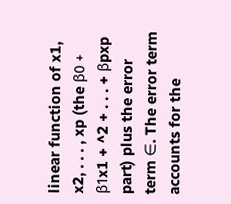linear function of x1, x2, . . . , xp (the β0 + β1x1 + ^2 + . . . + βpxp part) plus the error term ∈. The error term accounts for the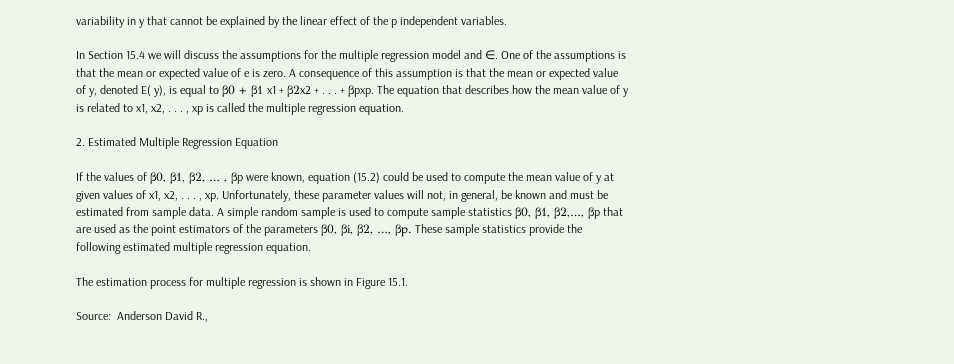variability in y that cannot be explained by the linear effect of the p independent variables.

In Section 15.4 we will discuss the assumptions for the multiple regression model and ∈. One of the assumptions is that the mean or expected value of e is zero. A consequence of this assumption is that the mean or expected value of y, denoted E( y), is equal to β0 + β1 x1 + β2x2 + . . . + βpxp. The equation that describes how the mean value of y is related to x1, x2, . . . , xp is called the multiple regression equation.

2. Estimated Multiple Regression Equation

If the values of β0, β1, β2, … , βp were known, equation (15.2) could be used to compute the mean value of y at given values of x1, x2, . . . , xp. Unfortunately, these parameter values will not, in general, be known and must be estimated from sample data. A simple random sample is used to compute sample statistics β0, β1, β2,…, βp that are used as the point estimators of the parameters β0, βi, β2, …, βp. These sample statistics provide the following estimated multiple regression equation.

The estimation process for multiple regression is shown in Figure 15.1.

Source:  Anderson David R.,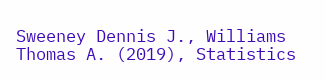Sweeney Dennis J., Williams Thomas A. (2019), Statistics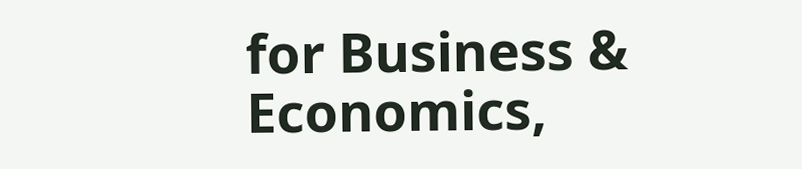for Business & Economics,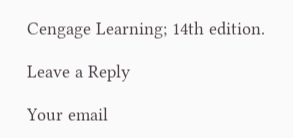Cengage Learning; 14th edition.

Leave a Reply

Your email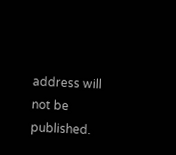address will not be published.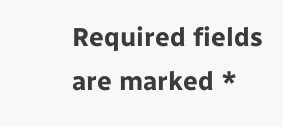Required fields are marked *